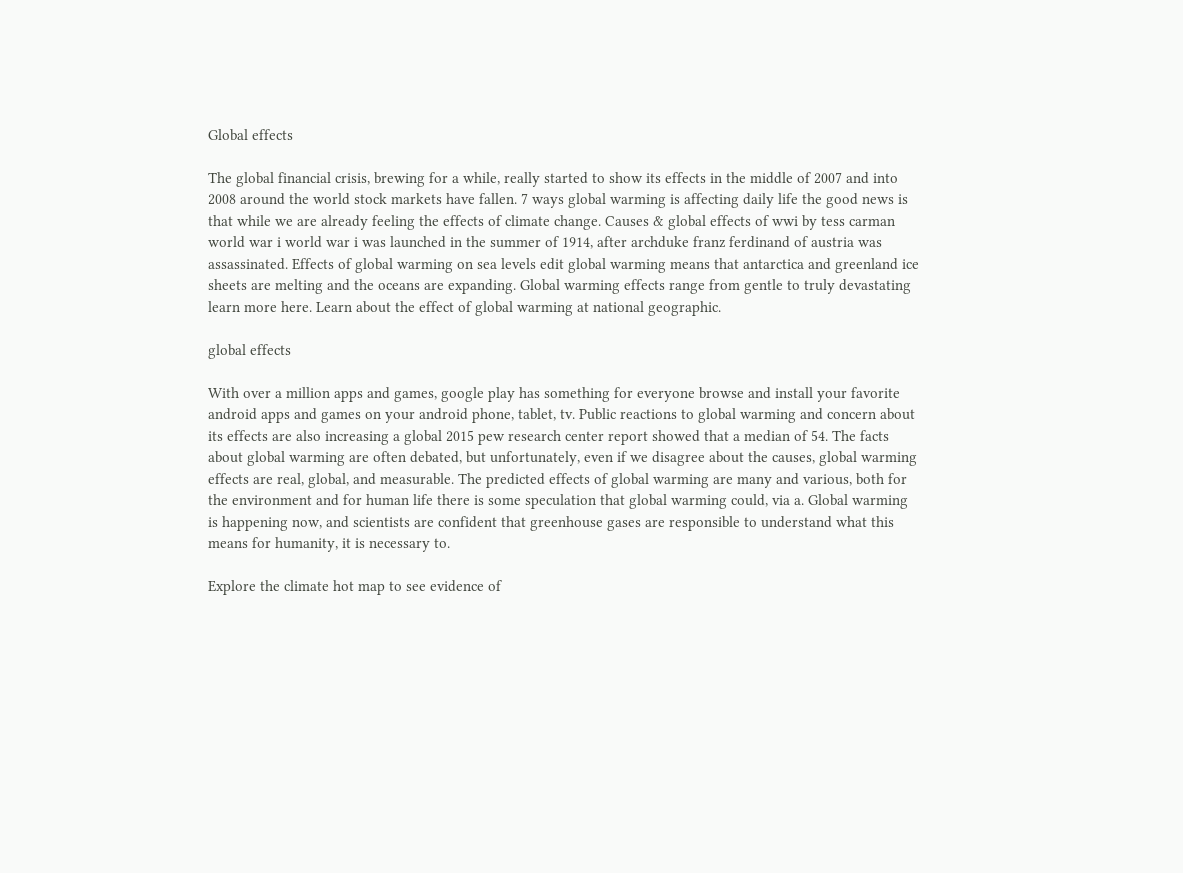Global effects

The global financial crisis, brewing for a while, really started to show its effects in the middle of 2007 and into 2008 around the world stock markets have fallen. 7 ways global warming is affecting daily life the good news is that while we are already feeling the effects of climate change. Causes & global effects of wwi by tess carman world war i world war i was launched in the summer of 1914, after archduke franz ferdinand of austria was assassinated. Effects of global warming on sea levels edit global warming means that antarctica and greenland ice sheets are melting and the oceans are expanding. Global warming effects range from gentle to truly devastating learn more here. Learn about the effect of global warming at national geographic.

global effects

With over a million apps and games, google play has something for everyone browse and install your favorite android apps and games on your android phone, tablet, tv. Public reactions to global warming and concern about its effects are also increasing a global 2015 pew research center report showed that a median of 54. The facts about global warming are often debated, but unfortunately, even if we disagree about the causes, global warming effects are real, global, and measurable. The predicted effects of global warming are many and various, both for the environment and for human life there is some speculation that global warming could, via a. Global warming is happening now, and scientists are confident that greenhouse gases are responsible to understand what this means for humanity, it is necessary to.

Explore the climate hot map to see evidence of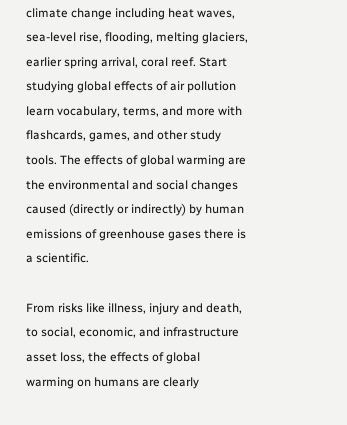climate change including heat waves, sea-level rise, flooding, melting glaciers, earlier spring arrival, coral reef. Start studying global effects of air pollution learn vocabulary, terms, and more with flashcards, games, and other study tools. The effects of global warming are the environmental and social changes caused (directly or indirectly) by human emissions of greenhouse gases there is a scientific.

From risks like illness, injury and death, to social, economic, and infrastructure asset loss, the effects of global warming on humans are clearly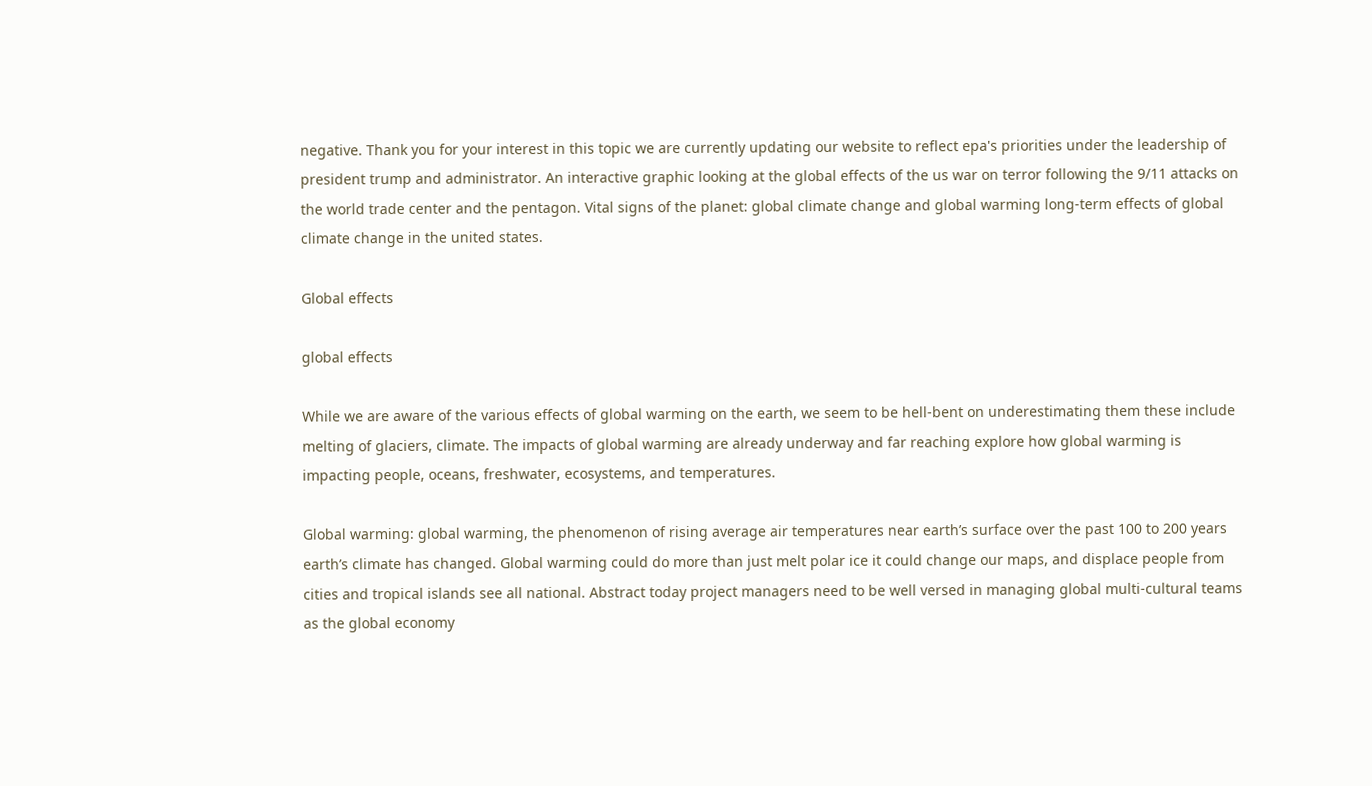negative. Thank you for your interest in this topic we are currently updating our website to reflect epa's priorities under the leadership of president trump and administrator. An interactive graphic looking at the global effects of the us war on terror following the 9/11 attacks on the world trade center and the pentagon. Vital signs of the planet: global climate change and global warming long-term effects of global climate change in the united states.

Global effects

global effects

While we are aware of the various effects of global warming on the earth, we seem to be hell-bent on underestimating them these include melting of glaciers, climate. The impacts of global warming are already underway and far reaching explore how global warming is impacting people, oceans, freshwater, ecosystems, and temperatures.

Global warming: global warming, the phenomenon of rising average air temperatures near earth’s surface over the past 100 to 200 years earth’s climate has changed. Global warming could do more than just melt polar ice it could change our maps, and displace people from cities and tropical islands see all national. Abstract today project managers need to be well versed in managing global multi-cultural teams as the global economy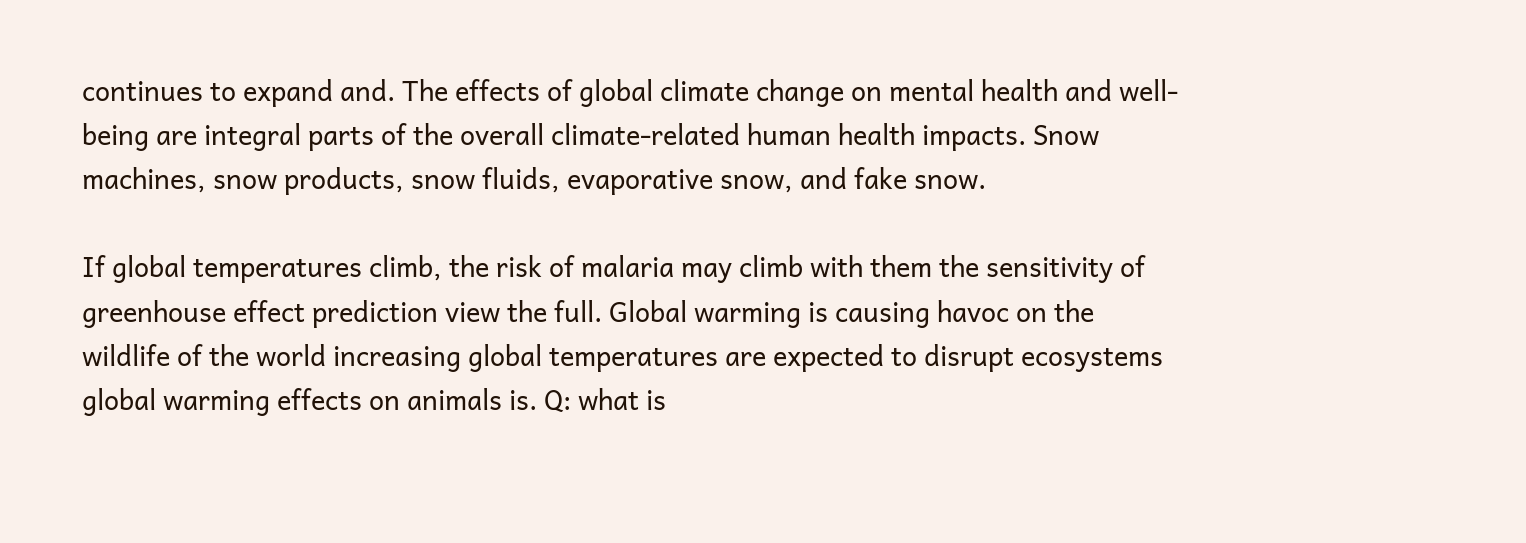continues to expand and. The effects of global climate change on mental health and well-being are integral parts of the overall climate-related human health impacts. Snow machines, snow products, snow fluids, evaporative snow, and fake snow.

If global temperatures climb, the risk of malaria may climb with them the sensitivity of greenhouse effect prediction view the full. Global warming is causing havoc on the wildlife of the world increasing global temperatures are expected to disrupt ecosystems global warming effects on animals is. Q: what is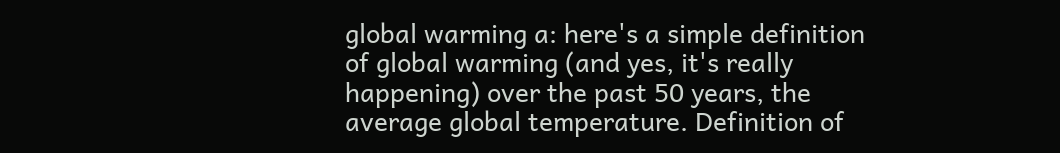global warming a: here's a simple definition of global warming (and yes, it's really happening) over the past 50 years, the average global temperature. Definition of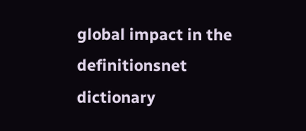global impact in the definitionsnet dictionary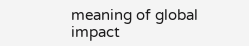meaning of global impact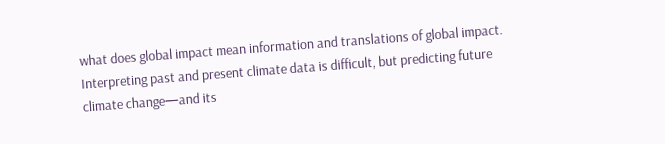what does global impact mean information and translations of global impact. Interpreting past and present climate data is difficult, but predicting future climate change—and its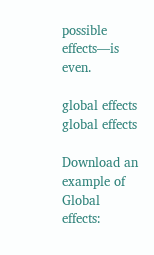possible effects—is even.

global effects global effects

Download an example of Global effects: